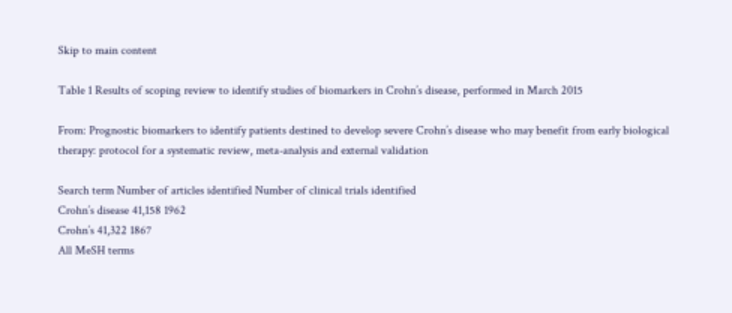Skip to main content

Table 1 Results of scoping review to identify studies of biomarkers in Crohn’s disease, performed in March 2015

From: Prognostic biomarkers to identify patients destined to develop severe Crohn’s disease who may benefit from early biological therapy: protocol for a systematic review, meta-analysis and external validation

Search term Number of articles identified Number of clinical trials identified
Crohn’s disease 41,158 1962
Crohn’s 41,322 1867
All MeSH terms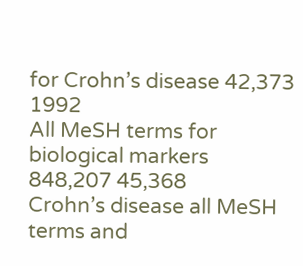for Crohn’s disease 42,373 1992
All MeSH terms for biological markers 848,207 45,368
Crohn’s disease all MeSH terms and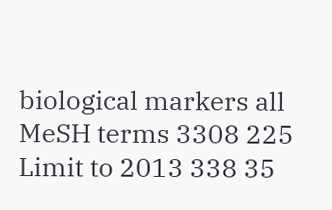biological markers all MeSH terms 3308 225
Limit to 2013 338 35